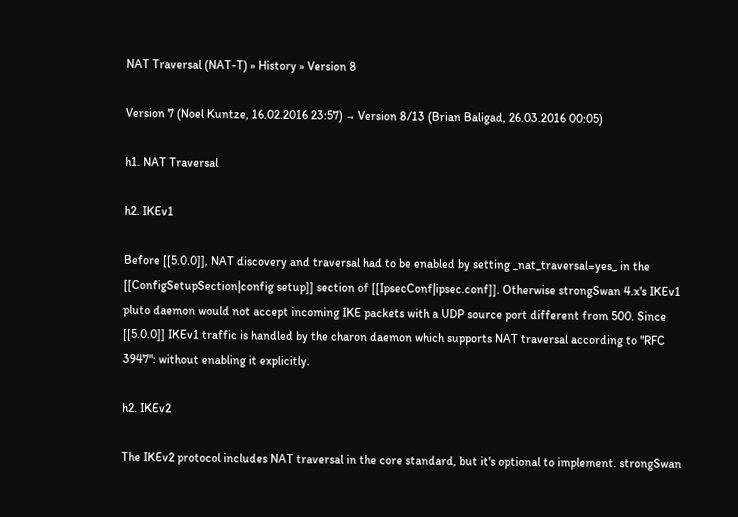NAT Traversal (NAT-T) » History » Version 8

Version 7 (Noel Kuntze, 16.02.2016 23:57) → Version 8/13 (Brian Baligad, 26.03.2016 00:05)

h1. NAT Traversal

h2. IKEv1

Before [[5.0.0]], NAT discovery and traversal had to be enabled by setting _nat_traversal=yes_ in the [[ConfigSetupSection|config setup]] section of [[IpsecConf|ipsec.conf]]. Otherwise strongSwan 4.x's IKEv1 pluto daemon would not accept incoming IKE packets with a UDP source port different from 500. Since [[5.0.0]] IKEv1 traffic is handled by the charon daemon which supports NAT traversal according to "RFC 3947": without enabling it explicitly.

h2. IKEv2

The IKEv2 protocol includes NAT traversal in the core standard, but it's optional to implement. strongSwan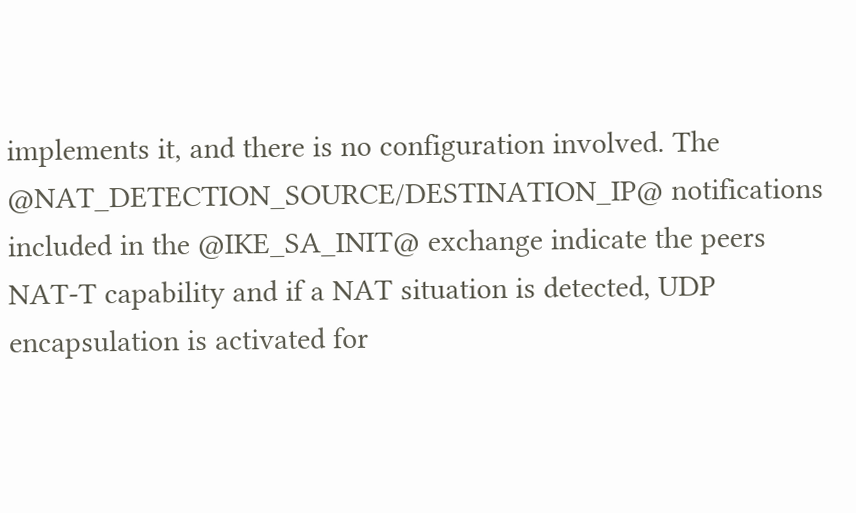implements it, and there is no configuration involved. The @NAT_DETECTION_SOURCE/DESTINATION_IP@ notifications included in the @IKE_SA_INIT@ exchange indicate the peers NAT-T capability and if a NAT situation is detected, UDP encapsulation is activated for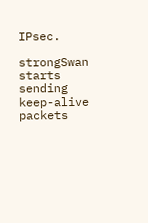IPsec.

strongSwan starts sending keep-alive packets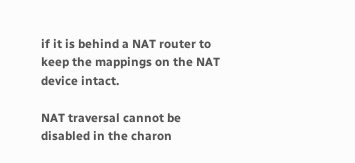if it is behind a NAT router to keep the mappings on the NAT device intact.

NAT traversal cannot be disabled in the charon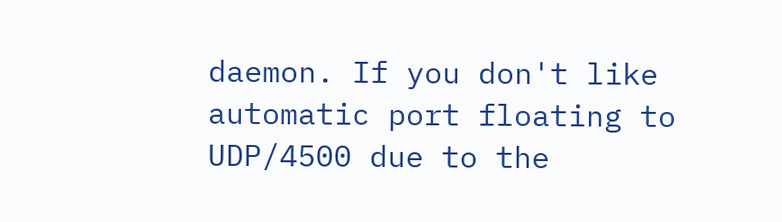daemon. If you don't like automatic port floating to UDP/4500 due to the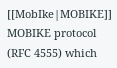[[MobIke|MOBIKE]] MOBIKE protocol (RFC 4555) which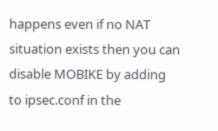happens even if no NAT situation exists then you can disable MOBIKE by adding
to ipsec.conf in the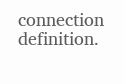connection definition.